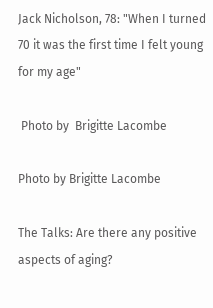Jack Nicholson, 78: "When I turned 70 it was the first time I felt young for my age"

 Photo by  Brigitte Lacombe

Photo by Brigitte Lacombe

The Talks: Are there any positive aspects of aging?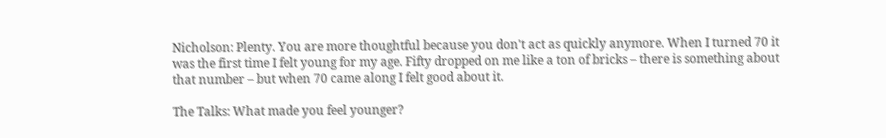Nicholson: Plenty. You are more thoughtful because you don't act as quickly anymore. When I turned 70 it was the first time I felt young for my age. Fifty dropped on me like a ton of bricks – there is something about that number – but when 70 came along I felt good about it.

The Talks: What made you feel younger?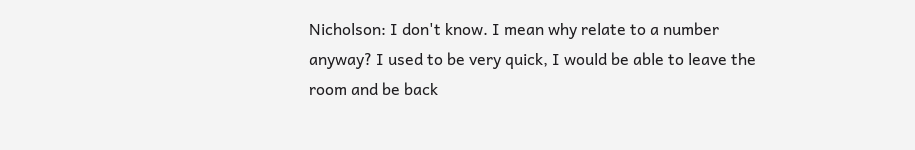Nicholson: I don't know. I mean why relate to a number anyway? I used to be very quick, I would be able to leave the room and be back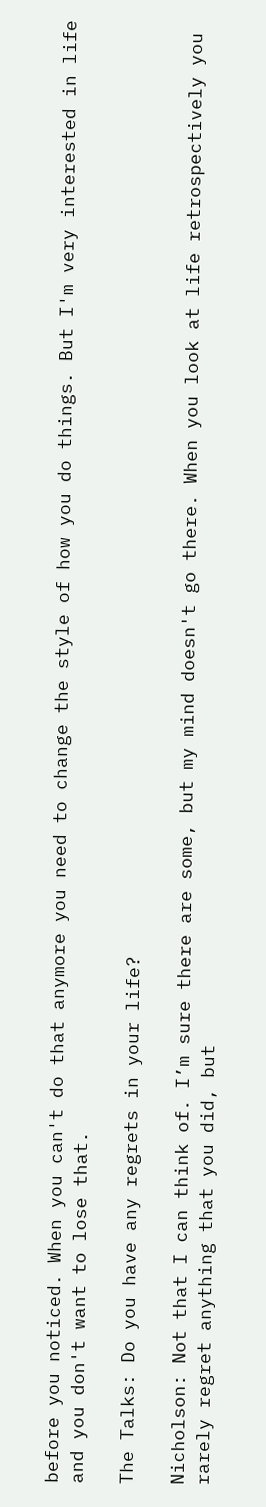before you noticed. When you can't do that anymore you need to change the style of how you do things. But I'm very interested in life and you don't want to lose that.

The Talks: Do you have any regrets in your life?

Nicholson: Not that I can think of. I’m sure there are some, but my mind doesn't go there. When you look at life retrospectively you rarely regret anything that you did, but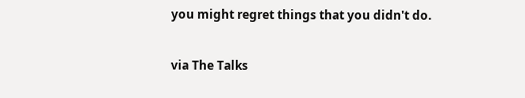you might regret things that you didn't do.

via The Talks